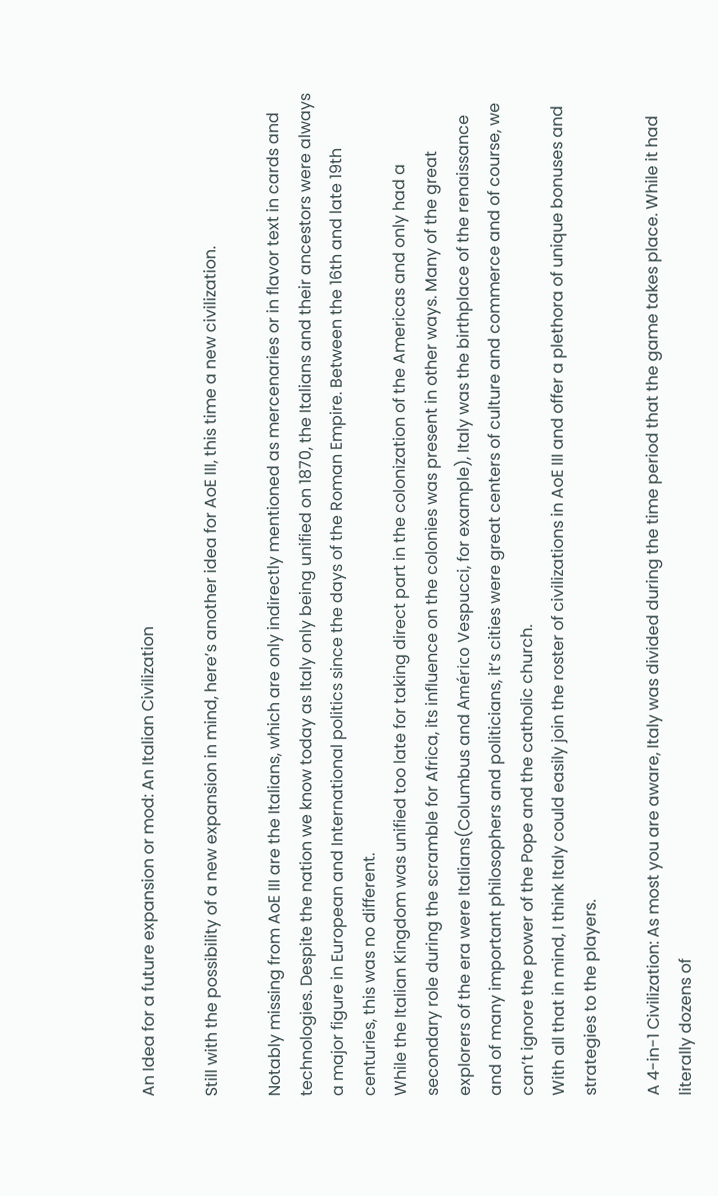An Idea for a future expansion or mod: An Italian Civilization

Still with the possibility of a new expansion in mind, here’s another idea for AoE III, this time a new civilization.

Notably missing from AoE III are the Italians, which are only indirectly mentioned as mercenaries or in flavor text in cards and technologies. Despite the nation we know today as Italy only being unified on 1870, the Italians and their ancestors were always a major figure in European and International politics since the days of the Roman Empire. Between the 16th and late 19th centuries, this was no different.
While the Italian Kingdom was unified too late for taking direct part in the colonization of the Americas and only had a secondary role during the scramble for Africa, its influence on the colonies was present in other ways. Many of the great explorers of the era were Italians(Columbus and Américo Vespucci, for example), Italy was the birthplace of the renaissance and of many important philosophers and politicians, it’s cities were great centers of culture and commerce and of course, we can’t ignore the power of the Pope and the catholic church.
With all that in mind, I think Italy could easily join the roster of civilizations in AoE III and offer a plethora of unique bonuses and strategies to the players.

A 4-in-1 Civilization: As most you are aware, Italy was divided during the time period that the game takes place. While it had literally dozens of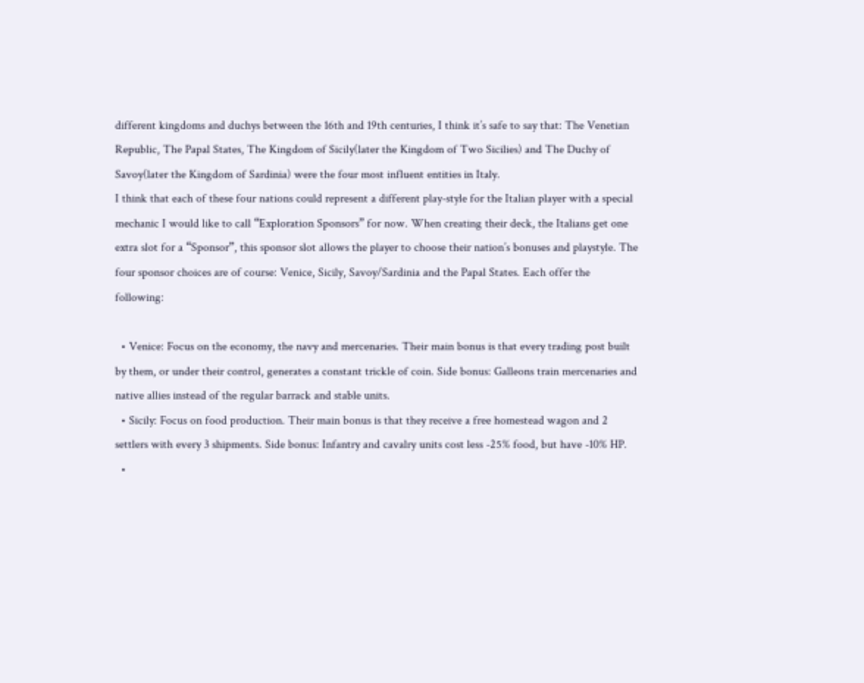different kingdoms and duchys between the 16th and 19th centuries, I think it’s safe to say that: The Venetian Republic, The Papal States, The Kingdom of Sicily(later the Kingdom of Two Sicilies) and The Duchy of Savoy(later the Kingdom of Sardinia) were the four most influent entities in Italy.
I think that each of these four nations could represent a different play-style for the Italian player with a special mechanic I would like to call “Exploration Sponsors” for now. When creating their deck, the Italians get one extra slot for a “Sponsor”, this sponsor slot allows the player to choose their nation’s bonuses and playstyle. The four sponsor choices are of course: Venice, Sicily, Savoy/Sardinia and the Papal States. Each offer the following:

  • Venice: Focus on the economy, the navy and mercenaries. Their main bonus is that every trading post built by them, or under their control, generates a constant trickle of coin. Side bonus: Galleons train mercenaries and native allies instead of the regular barrack and stable units.
  • Sicily: Focus on food production. Their main bonus is that they receive a free homestead wagon and 2 settlers with every 3 shipments. Side bonus: Infantry and cavalry units cost less -25% food, but have -10% HP.
  •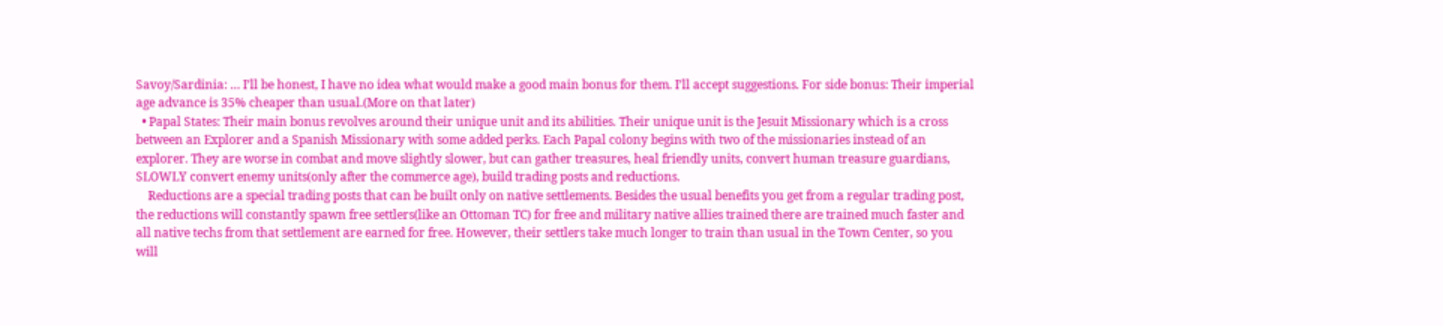Savoy/Sardinia: … I’ll be honest, I have no idea what would make a good main bonus for them. I’ll accept suggestions. For side bonus: Their imperial age advance is 35% cheaper than usual.(More on that later)
  • Papal States: Their main bonus revolves around their unique unit and its abilities. Their unique unit is the Jesuit Missionary which is a cross between an Explorer and a Spanish Missionary with some added perks. Each Papal colony begins with two of the missionaries instead of an explorer. They are worse in combat and move slightly slower, but can gather treasures, heal friendly units, convert human treasure guardians, SLOWLY convert enemy units(only after the commerce age), build trading posts and reductions.
    Reductions are a special trading posts that can be built only on native settlements. Besides the usual benefits you get from a regular trading post, the reductions will constantly spawn free settlers(like an Ottoman TC) for free and military native allies trained there are trained much faster and all native techs from that settlement are earned for free. However, their settlers take much longer to train than usual in the Town Center, so you will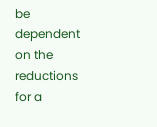be dependent on the reductions for a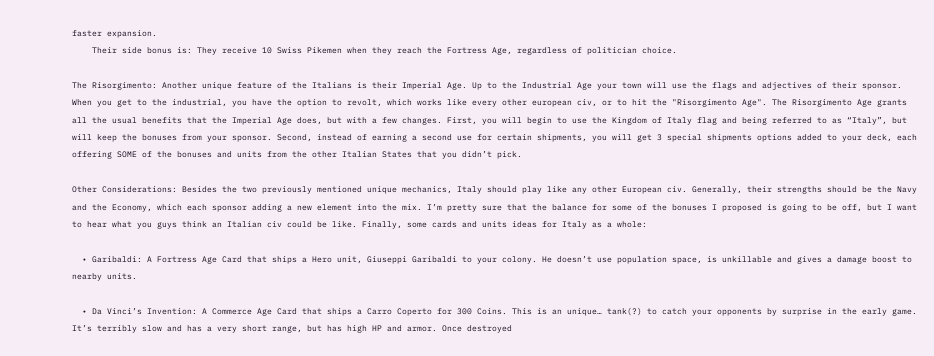faster expansion.
    Their side bonus is: They receive 10 Swiss Pikemen when they reach the Fortress Age, regardless of politician choice.

The Risorgimento: Another unique feature of the Italians is their Imperial Age. Up to the Industrial Age your town will use the flags and adjectives of their sponsor. When you get to the industrial, you have the option to revolt, which works like every other european civ, or to hit the "Risorgimento Age". The Risorgimento Age grants all the usual benefits that the Imperial Age does, but with a few changes. First, you will begin to use the Kingdom of Italy flag and being referred to as “Italy”, but will keep the bonuses from your sponsor. Second, instead of earning a second use for certain shipments, you will get 3 special shipments options added to your deck, each offering SOME of the bonuses and units from the other Italian States that you didn’t pick.

Other Considerations: Besides the two previously mentioned unique mechanics, Italy should play like any other European civ. Generally, their strengths should be the Navy and the Economy, which each sponsor adding a new element into the mix. I’m pretty sure that the balance for some of the bonuses I proposed is going to be off, but I want to hear what you guys think an Italian civ could be like. Finally, some cards and units ideas for Italy as a whole:

  • Garibaldi: A Fortress Age Card that ships a Hero unit, Giuseppi Garibaldi to your colony. He doesn’t use population space, is unkillable and gives a damage boost to nearby units.

  • Da Vinci’s Invention: A Commerce Age Card that ships a Carro Coperto for 300 Coins. This is an unique… tank(?) to catch your opponents by surprise in the early game. It’s terribly slow and has a very short range, but has high HP and armor. Once destroyed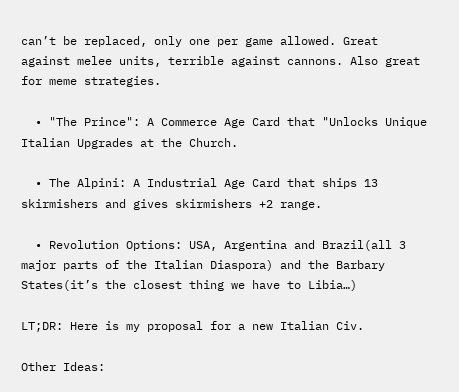can’t be replaced, only one per game allowed. Great against melee units, terrible against cannons. Also great for meme strategies.

  • "The Prince": A Commerce Age Card that "Unlocks Unique Italian Upgrades at the Church.

  • The Alpini: A Industrial Age Card that ships 13 skirmishers and gives skirmishers +2 range.

  • Revolution Options: USA, Argentina and Brazil(all 3 major parts of the Italian Diaspora) and the Barbary States(it’s the closest thing we have to Libia…)

LT;DR: Here is my proposal for a new Italian Civ.

Other Ideas: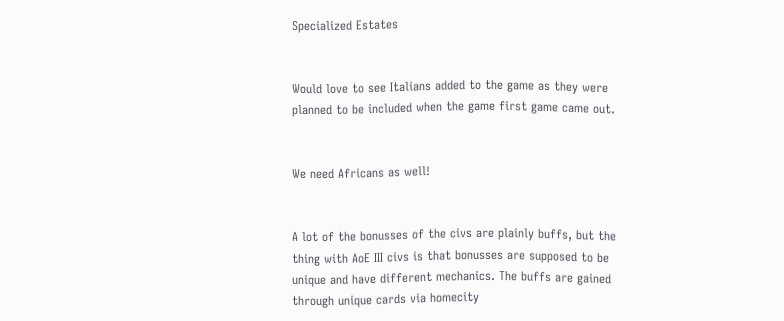Specialized Estates


Would love to see Italians added to the game as they were planned to be included when the game first game came out.


We need Africans as well!


A lot of the bonusses of the civs are plainly buffs, but the thing with AoE III civs is that bonusses are supposed to be unique and have different mechanics. The buffs are gained through unique cards via homecity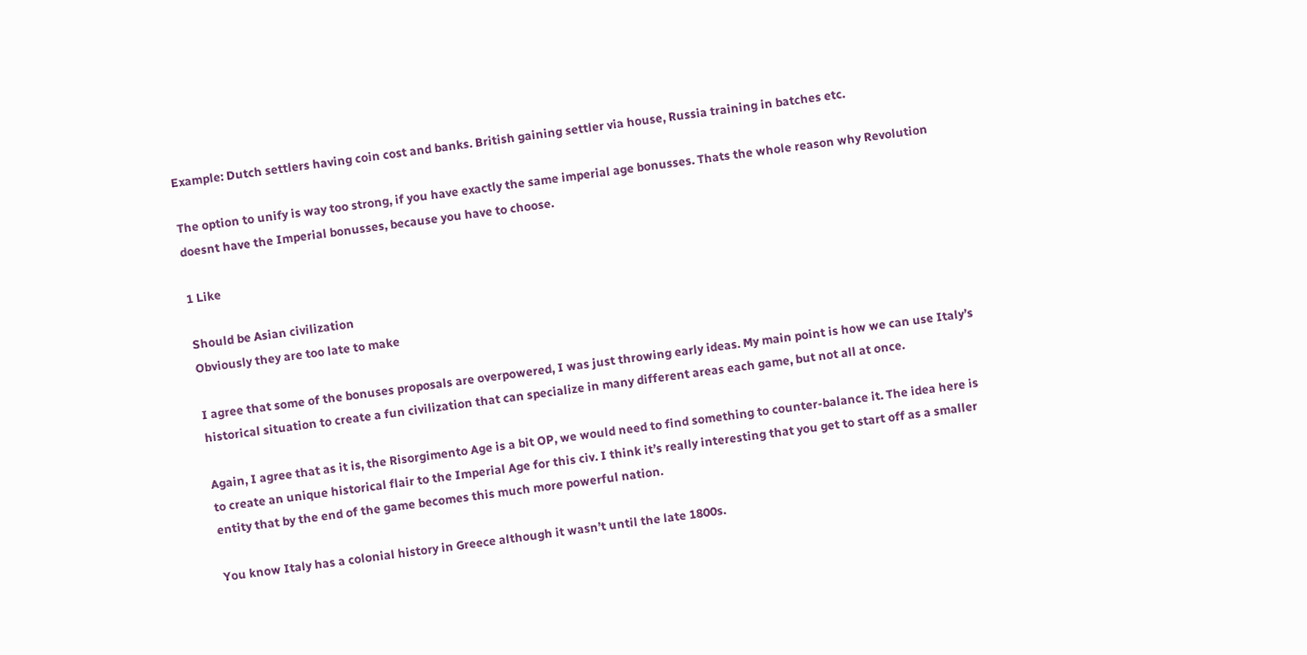Example: Dutch settlers having coin cost and banks. British gaining settler via house, Russia training in batches etc.

The option to unify is way too strong, if you have exactly the same imperial age bonusses. Thats the whole reason why Revolution doesnt have the Imperial bonusses, because you have to choose.

1 Like

Should be Asian civilization
Obviously they are too late to make

I agree that some of the bonuses proposals are overpowered, I was just throwing early ideas. My main point is how we can use Italy’s historical situation to create a fun civilization that can specialize in many different areas each game, but not all at once.

Again, I agree that as it is, the Risorgimento Age is a bit OP, we would need to find something to counter-balance it. The idea here is to create an unique historical flair to the Imperial Age for this civ. I think it’s really interesting that you get to start off as a smaller entity that by the end of the game becomes this much more powerful nation.

You know Italy has a colonial history in Greece although it wasn’t until the late 1800s.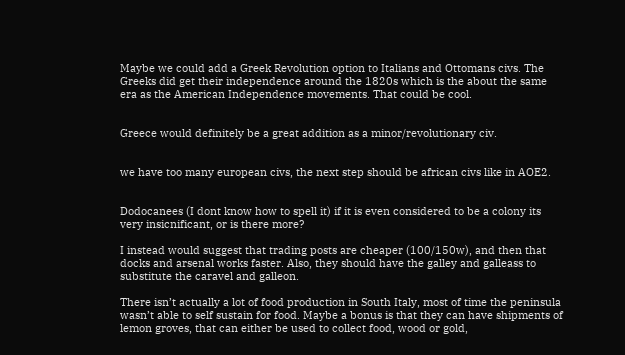Maybe we could add a Greek Revolution option to Italians and Ottomans civs. The Greeks did get their independence around the 1820s which is the about the same era as the American Independence movements. That could be cool.


Greece would definitely be a great addition as a minor/revolutionary civ.


we have too many european civs, the next step should be african civs like in AOE2.


Dodocanees (I dont know how to spell it) if it is even considered to be a colony its very insicnificant, or is there more?

I instead would suggest that trading posts are cheaper (100/150w), and then that docks and arsenal works faster. Also, they should have the galley and galleass to substitute the caravel and galleon.

There isn’t actually a lot of food production in South Italy, most of time the peninsula wasn’t able to self sustain for food. Maybe a bonus is that they can have shipments of lemon groves, that can either be used to collect food, wood or gold,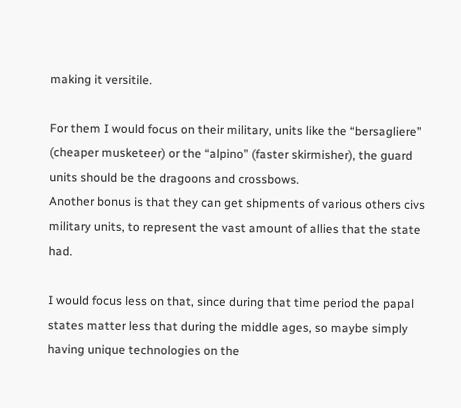making it versitile.

For them I would focus on their military, units like the “bersagliere” (cheaper musketeer) or the “alpino” (faster skirmisher), the guard units should be the dragoons and crossbows.
Another bonus is that they can get shipments of various others civs military units, to represent the vast amount of allies that the state had.

I would focus less on that, since during that time period the papal states matter less that during the middle ages, so maybe simply having unique technologies on the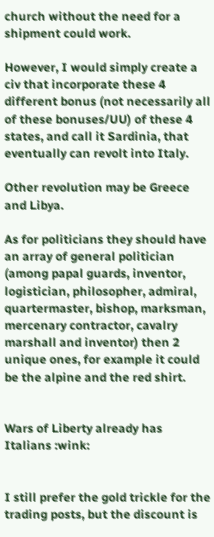church without the need for a shipment could work.

However, I would simply create a civ that incorporate these 4 different bonus (not necessarily all of these bonuses/UU) of these 4 states, and call it Sardinia, that eventually can revolt into Italy.

Other revolution may be Greece and Libya.

As for politicians they should have an array of general politician (among papal guards, inventor, logistician, philosopher, admiral, quartermaster, bishop, marksman, mercenary contractor, cavalry marshall and inventor) then 2 unique ones, for example it could be the alpine and the red shirt.


Wars of Liberty already has Italians :wink:


I still prefer the gold trickle for the trading posts, but the discount is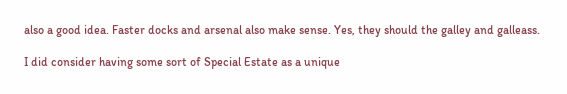also a good idea. Faster docks and arsenal also make sense. Yes, they should the galley and galleass.

I did consider having some sort of Special Estate as a unique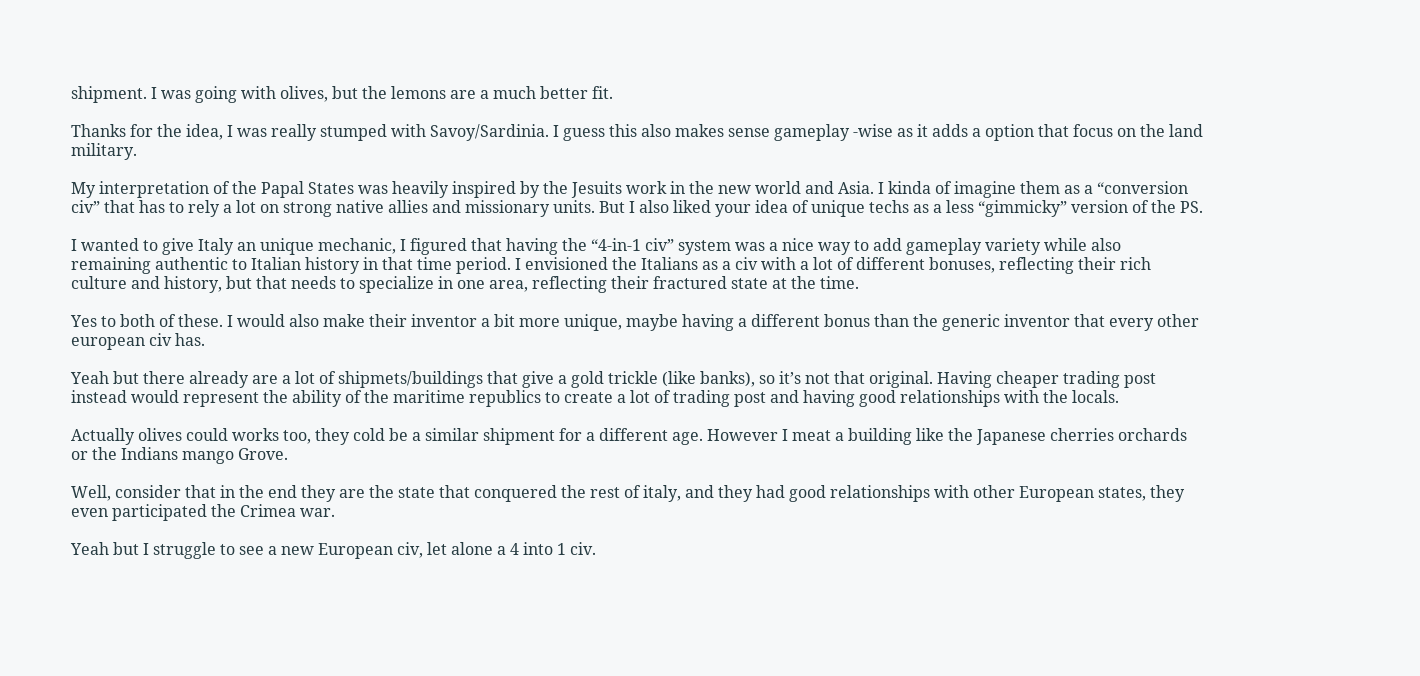shipment. I was going with olives, but the lemons are a much better fit.

Thanks for the idea, I was really stumped with Savoy/Sardinia. I guess this also makes sense gameplay -wise as it adds a option that focus on the land military.

My interpretation of the Papal States was heavily inspired by the Jesuits work in the new world and Asia. I kinda of imagine them as a “conversion civ” that has to rely a lot on strong native allies and missionary units. But I also liked your idea of unique techs as a less “gimmicky” version of the PS.

I wanted to give Italy an unique mechanic, I figured that having the “4-in-1 civ” system was a nice way to add gameplay variety while also remaining authentic to Italian history in that time period. I envisioned the Italians as a civ with a lot of different bonuses, reflecting their rich culture and history, but that needs to specialize in one area, reflecting their fractured state at the time.

Yes to both of these. I would also make their inventor a bit more unique, maybe having a different bonus than the generic inventor that every other european civ has.

Yeah but there already are a lot of shipmets/buildings that give a gold trickle (like banks), so it’s not that original. Having cheaper trading post instead would represent the ability of the maritime republics to create a lot of trading post and having good relationships with the locals.

Actually olives could works too, they cold be a similar shipment for a different age. However I meat a building like the Japanese cherries orchards or the Indians mango Grove.

Well, consider that in the end they are the state that conquered the rest of italy, and they had good relationships with other European states, they even participated the Crimea war.

Yeah but I struggle to see a new European civ, let alone a 4 into 1 civ.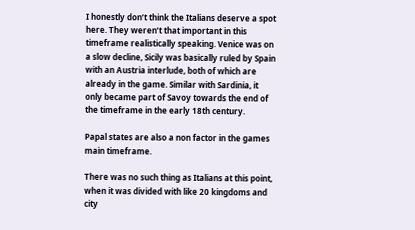I honestly don’t think the Italians deserve a spot here. They weren’t that important in this timeframe realistically speaking. Venice was on a slow decline, Sicily was basically ruled by Spain with an Austria interlude, both of which are already in the game. Similar with Sardinia, it only became part of Savoy towards the end of the timeframe in the early 18th century.

Papal states are also a non factor in the games main timeframe.

There was no such thing as Italians at this point, when it was divided with like 20 kingdoms and city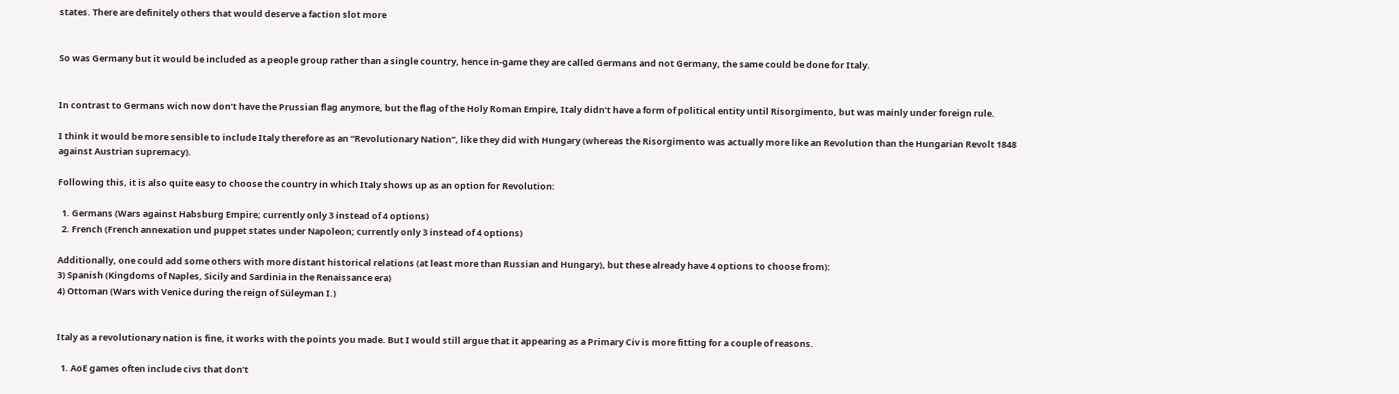states. There are definitely others that would deserve a faction slot more


So was Germany but it would be included as a people group rather than a single country, hence in-game they are called Germans and not Germany, the same could be done for Italy.


In contrast to Germans wich now don’t have the Prussian flag anymore, but the flag of the Holy Roman Empire, Italy didn’t have a form of political entity until Risorgimento, but was mainly under foreign rule.

I think it would be more sensible to include Italy therefore as an “Revolutionary Nation”, like they did with Hungary (whereas the Risorgimento was actually more like an Revolution than the Hungarian Revolt 1848 against Austrian supremacy).

Following this, it is also quite easy to choose the country in which Italy shows up as an option for Revolution:

  1. Germans (Wars against Habsburg Empire; currently only 3 instead of 4 options)
  2. French (French annexation und puppet states under Napoleon; currently only 3 instead of 4 options)

Additionally, one could add some others with more distant historical relations (at least more than Russian and Hungary), but these already have 4 options to choose from):
3) Spanish (Kingdoms of Naples, Sicily and Sardinia in the Renaissance era)
4) Ottoman (Wars with Venice during the reign of Süleyman I.)


Italy as a revolutionary nation is fine, it works with the points you made. But I would still argue that it appearing as a Primary Civ is more fitting for a couple of reasons.

  1. AoE games often include civs that don’t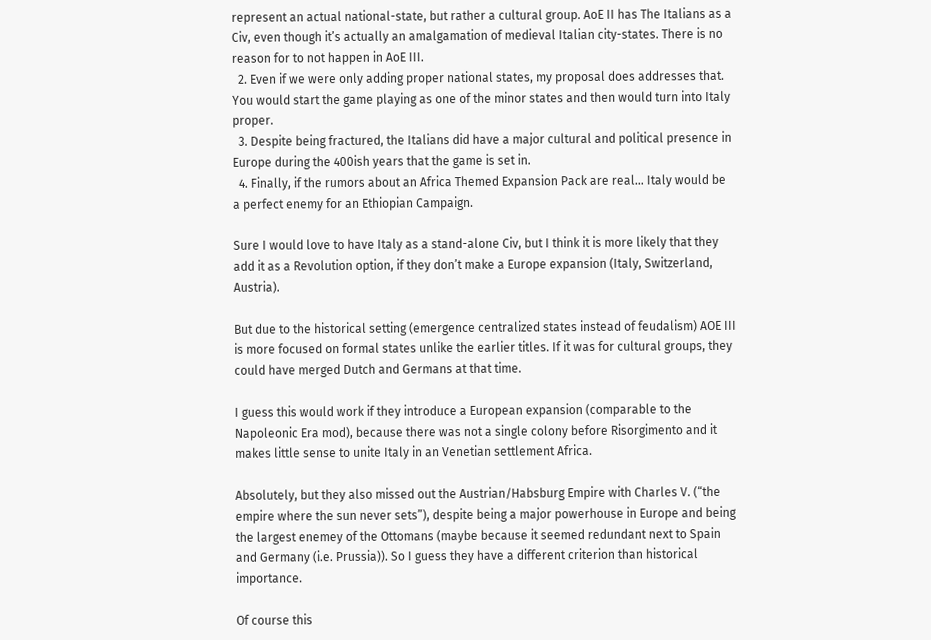represent an actual national-state, but rather a cultural group. AoE II has The Italians as a Civ, even though it’s actually an amalgamation of medieval Italian city-states. There is no reason for to not happen in AoE III.
  2. Even if we were only adding proper national states, my proposal does addresses that. You would start the game playing as one of the minor states and then would turn into Italy proper.
  3. Despite being fractured, the Italians did have a major cultural and political presence in Europe during the 400ish years that the game is set in.
  4. Finally, if the rumors about an Africa Themed Expansion Pack are real… Italy would be a perfect enemy for an Ethiopian Campaign.

Sure I would love to have Italy as a stand-alone Civ, but I think it is more likely that they add it as a Revolution option, if they don’t make a Europe expansion (Italy, Switzerland, Austria).

But due to the historical setting (emergence centralized states instead of feudalism) AOE III is more focused on formal states unlike the earlier titles. If it was for cultural groups, they could have merged Dutch and Germans at that time.

I guess this would work if they introduce a European expansion (comparable to the Napoleonic Era mod), because there was not a single colony before Risorgimento and it makes little sense to unite Italy in an Venetian settlement Africa.

Absolutely, but they also missed out the Austrian/Habsburg Empire with Charles V. (“the empire where the sun never sets”), despite being a major powerhouse in Europe and being the largest enemey of the Ottomans (maybe because it seemed redundant next to Spain and Germany (i.e. Prussia)). So I guess they have a different criterion than historical importance.

Of course this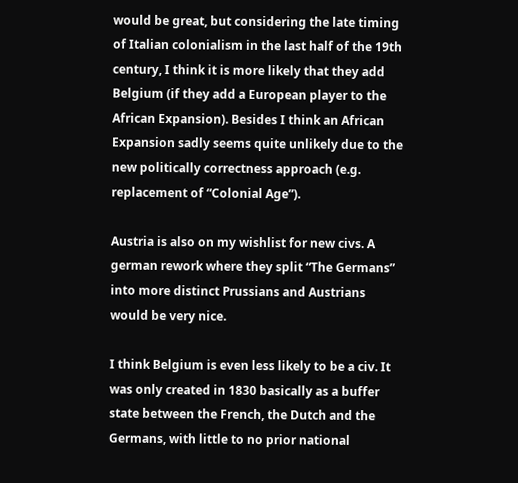would be great, but considering the late timing of Italian colonialism in the last half of the 19th century, I think it is more likely that they add Belgium (if they add a European player to the African Expansion). Besides I think an African Expansion sadly seems quite unlikely due to the new politically correctness approach (e.g. replacement of “Colonial Age”).

Austria is also on my wishlist for new civs. A german rework where they split “The Germans” into more distinct Prussians and Austrians would be very nice.

I think Belgium is even less likely to be a civ. It was only created in 1830 basically as a buffer state between the French, the Dutch and the Germans, with little to no prior national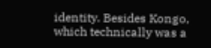identity. Besides Kongo, which technically was a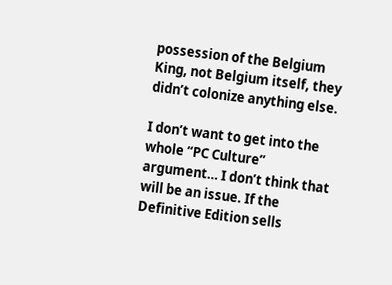possession of the Belgium King, not Belgium itself, they didn’t colonize anything else.

I don’t want to get into the whole “PC Culture” argument… I don’t think that will be an issue. If the Definitive Edition sells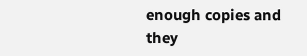enough copies and they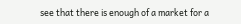see that there is enough of a market for a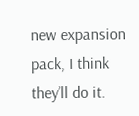new expansion pack, I think they’ll do it.